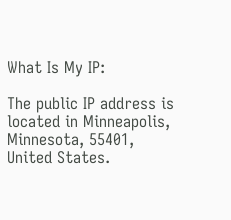What Is My IP:

The public IP address is located in Minneapolis, Minnesota, 55401, United States.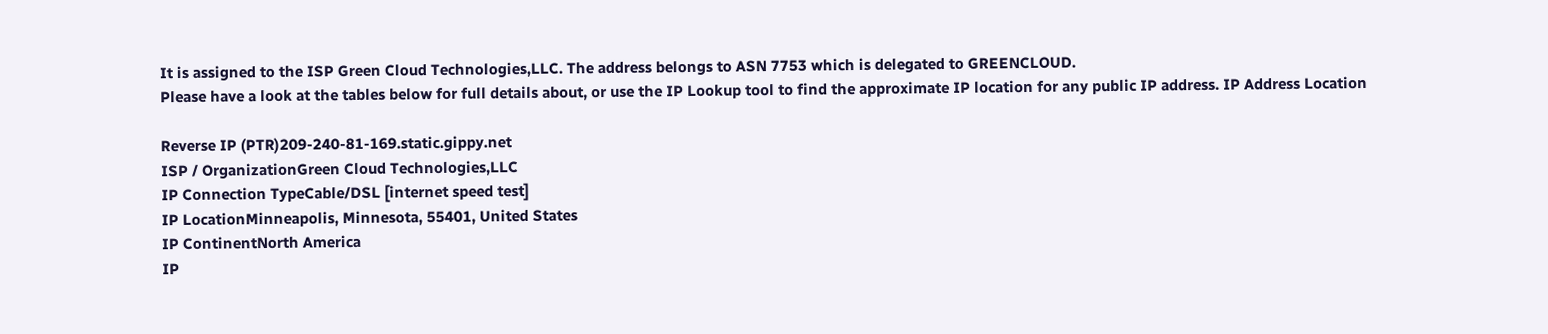It is assigned to the ISP Green Cloud Technologies,LLC. The address belongs to ASN 7753 which is delegated to GREENCLOUD.
Please have a look at the tables below for full details about, or use the IP Lookup tool to find the approximate IP location for any public IP address. IP Address Location

Reverse IP (PTR)209-240-81-169.static.gippy.net
ISP / OrganizationGreen Cloud Technologies,LLC
IP Connection TypeCable/DSL [internet speed test]
IP LocationMinneapolis, Minnesota, 55401, United States
IP ContinentNorth America
IP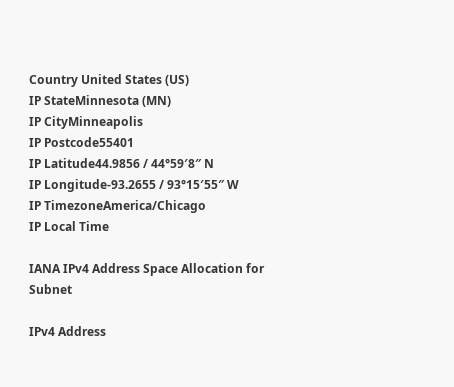Country United States (US)
IP StateMinnesota (MN)
IP CityMinneapolis
IP Postcode55401
IP Latitude44.9856 / 44°59′8″ N
IP Longitude-93.2655 / 93°15′55″ W
IP TimezoneAmerica/Chicago
IP Local Time

IANA IPv4 Address Space Allocation for Subnet

IPv4 Address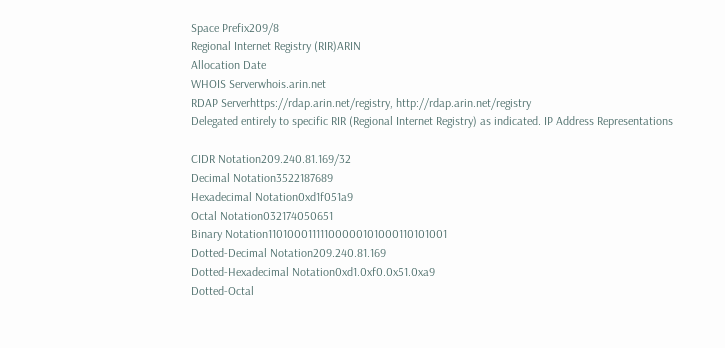Space Prefix209/8
Regional Internet Registry (RIR)ARIN
Allocation Date
WHOIS Serverwhois.arin.net
RDAP Serverhttps://rdap.arin.net/registry, http://rdap.arin.net/registry
Delegated entirely to specific RIR (Regional Internet Registry) as indicated. IP Address Representations

CIDR Notation209.240.81.169/32
Decimal Notation3522187689
Hexadecimal Notation0xd1f051a9
Octal Notation032174050651
Binary Notation11010001111100000101000110101001
Dotted-Decimal Notation209.240.81.169
Dotted-Hexadecimal Notation0xd1.0xf0.0x51.0xa9
Dotted-Octal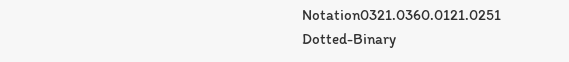Notation0321.0360.0121.0251
Dotted-Binary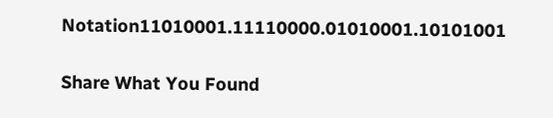Notation11010001.11110000.01010001.10101001

Share What You Found